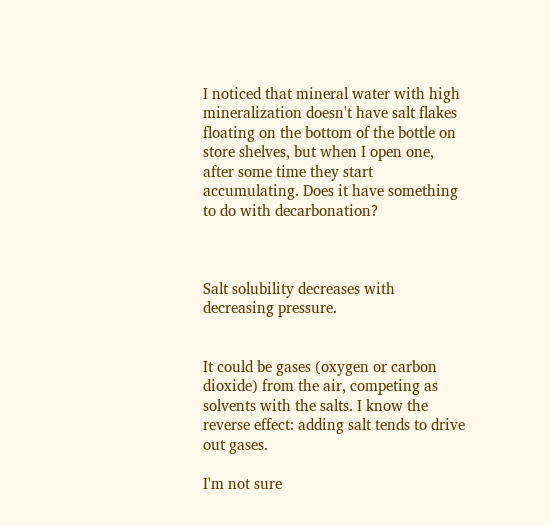I noticed that mineral water with high mineralization doesn't have salt flakes floating on the bottom of the bottle on store shelves, but when I open one, after some time they start accumulating. Does it have something to do with decarbonation?



Salt solubility decreases with decreasing pressure.


It could be gases (oxygen or carbon dioxide) from the air, competing as solvents with the salts. I know the reverse effect: adding salt tends to drive out gases.

I'm not sure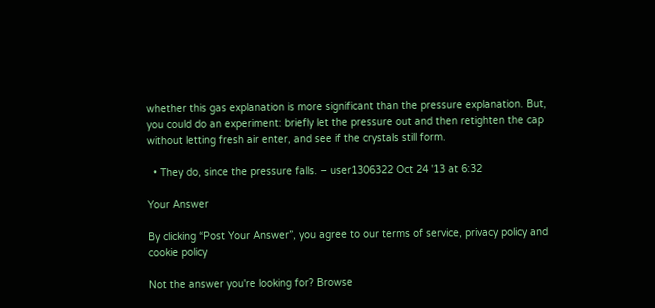whether this gas explanation is more significant than the pressure explanation. But, you could do an experiment: briefly let the pressure out and then retighten the cap without letting fresh air enter, and see if the crystals still form.

  • They do, since the pressure falls. – user1306322 Oct 24 '13 at 6:32

Your Answer

By clicking “Post Your Answer”, you agree to our terms of service, privacy policy and cookie policy

Not the answer you're looking for? Browse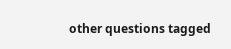other questions tagged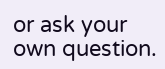or ask your own question.